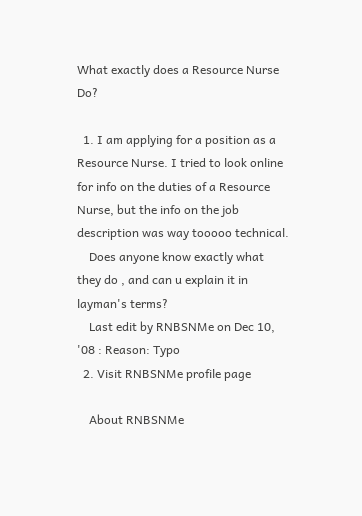What exactly does a Resource Nurse Do?

  1. I am applying for a position as a Resource Nurse. I tried to look online for info on the duties of a Resource Nurse, but the info on the job description was way tooooo technical.
    Does anyone know exactly what they do , and can u explain it in layman's terms?
    Last edit by RNBSNMe on Dec 10, '08 : Reason: Typo
  2. Visit RNBSNMe profile page

    About RNBSNMe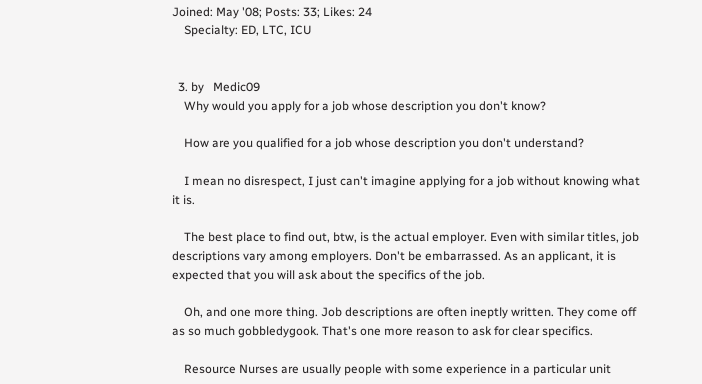Joined: May '08; Posts: 33; Likes: 24
    Specialty: ED, LTC, ICU


  3. by   Medic09
    Why would you apply for a job whose description you don't know?

    How are you qualified for a job whose description you don't understand?

    I mean no disrespect, I just can't imagine applying for a job without knowing what it is.

    The best place to find out, btw, is the actual employer. Even with similar titles, job descriptions vary among employers. Don't be embarrassed. As an applicant, it is expected that you will ask about the specifics of the job.

    Oh, and one more thing. Job descriptions are often ineptly written. They come off as so much gobbledygook. That's one more reason to ask for clear specifics.

    Resource Nurses are usually people with some experience in a particular unit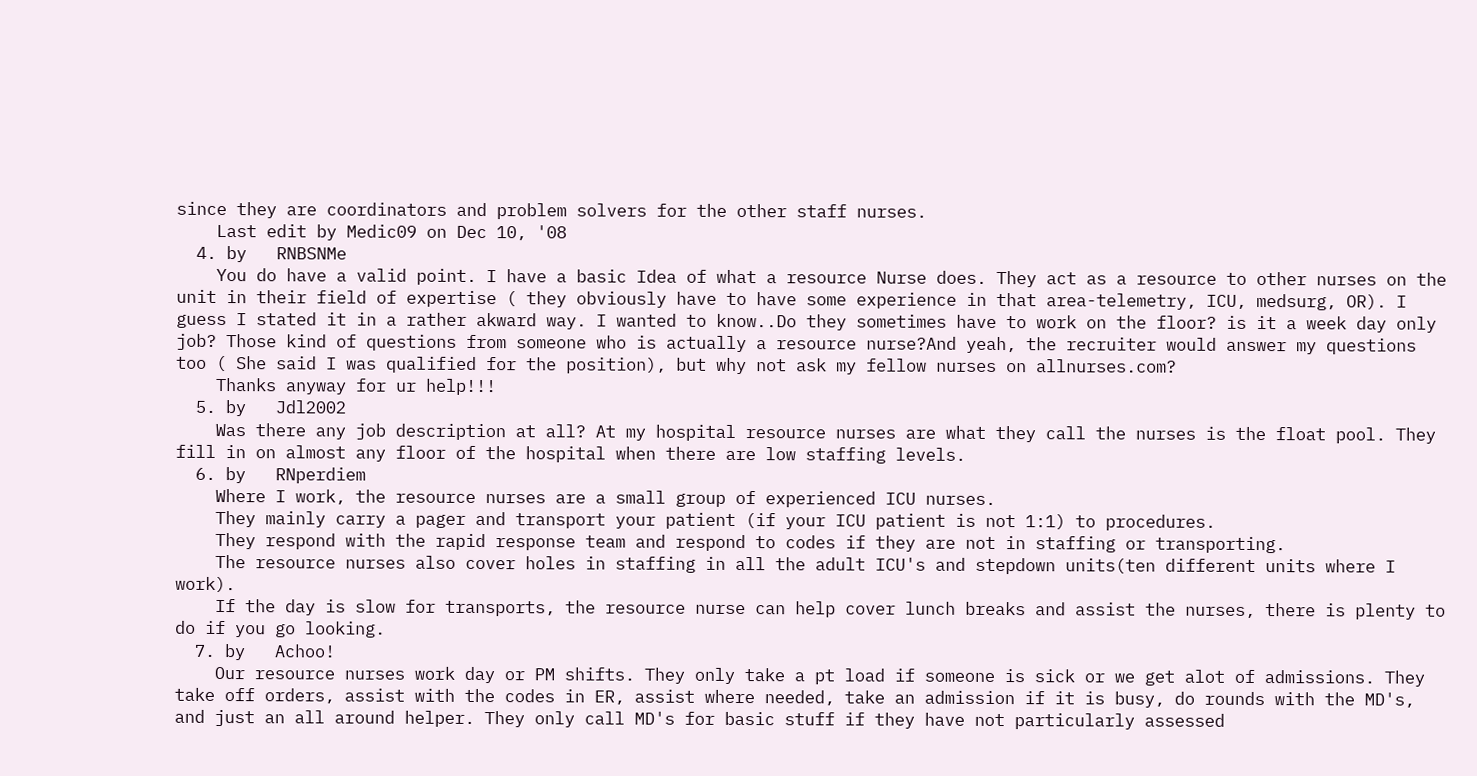since they are coordinators and problem solvers for the other staff nurses.
    Last edit by Medic09 on Dec 10, '08
  4. by   RNBSNMe
    You do have a valid point. I have a basic Idea of what a resource Nurse does. They act as a resource to other nurses on the unit in their field of expertise ( they obviously have to have some experience in that area-telemetry, ICU, medsurg, OR). I guess I stated it in a rather akward way. I wanted to know..Do they sometimes have to work on the floor? is it a week day only job? Those kind of questions from someone who is actually a resource nurse?And yeah, the recruiter would answer my questions too ( She said I was qualified for the position), but why not ask my fellow nurses on allnurses.com?
    Thanks anyway for ur help!!!
  5. by   Jdl2002
    Was there any job description at all? At my hospital resource nurses are what they call the nurses is the float pool. They fill in on almost any floor of the hospital when there are low staffing levels.
  6. by   RNperdiem
    Where I work, the resource nurses are a small group of experienced ICU nurses.
    They mainly carry a pager and transport your patient (if your ICU patient is not 1:1) to procedures.
    They respond with the rapid response team and respond to codes if they are not in staffing or transporting.
    The resource nurses also cover holes in staffing in all the adult ICU's and stepdown units(ten different units where I work).
    If the day is slow for transports, the resource nurse can help cover lunch breaks and assist the nurses, there is plenty to do if you go looking.
  7. by   Achoo!
    Our resource nurses work day or PM shifts. They only take a pt load if someone is sick or we get alot of admissions. They take off orders, assist with the codes in ER, assist where needed, take an admission if it is busy, do rounds with the MD's, and just an all around helper. They only call MD's for basic stuff if they have not particularly assessed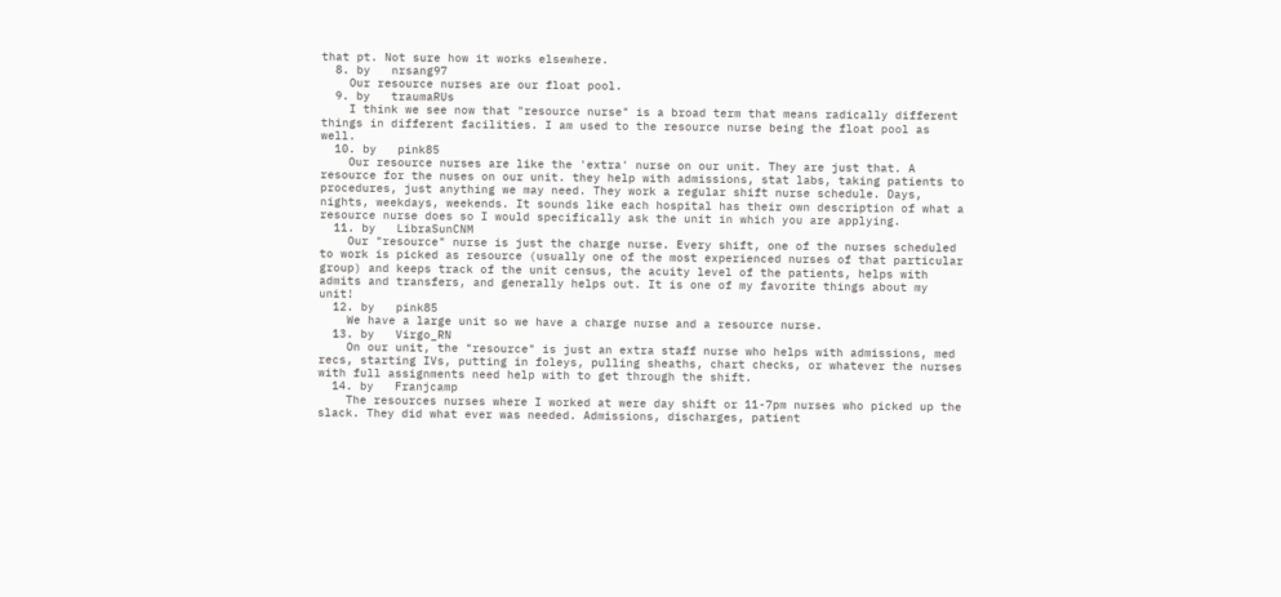that pt. Not sure how it works elsewhere.
  8. by   nrsang97
    Our resource nurses are our float pool.
  9. by   traumaRUs
    I think we see now that "resource nurse" is a broad term that means radically different things in different facilities. I am used to the resource nurse being the float pool as well.
  10. by   pink85
    Our resource nurses are like the 'extra' nurse on our unit. They are just that. A resource for the nuses on our unit. they help with admissions, stat labs, taking patients to procedures, just anything we may need. They work a regular shift nurse schedule. Days, nights, weekdays, weekends. It sounds like each hospital has their own description of what a resource nurse does so I would specifically ask the unit in which you are applying.
  11. by   LibraSunCNM
    Our "resource" nurse is just the charge nurse. Every shift, one of the nurses scheduled to work is picked as resource (usually one of the most experienced nurses of that particular group) and keeps track of the unit census, the acuity level of the patients, helps with admits and transfers, and generally helps out. It is one of my favorite things about my unit!
  12. by   pink85
    We have a large unit so we have a charge nurse and a resource nurse.
  13. by   Virgo_RN
    On our unit, the "resource" is just an extra staff nurse who helps with admissions, med recs, starting IVs, putting in foleys, pulling sheaths, chart checks, or whatever the nurses with full assignments need help with to get through the shift.
  14. by   Franjcamp
    The resources nurses where I worked at were day shift or 11-7pm nurses who picked up the slack. They did what ever was needed. Admissions, discharges, patient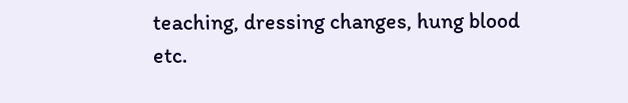teaching, dressing changes, hung blood etc.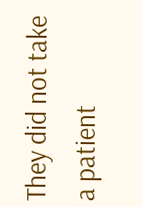They did not take a patient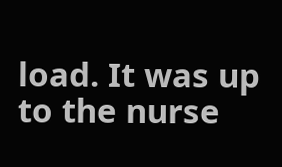load. It was up to the nurse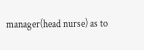manager(head nurse) as to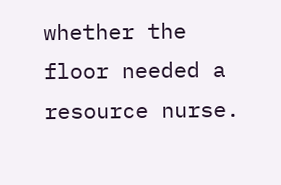whether the floor needed a resource nurse.